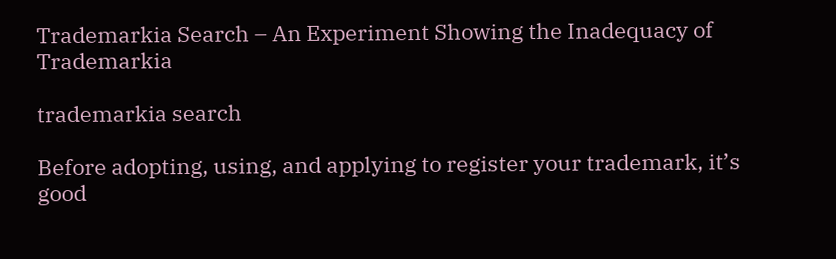Trademarkia Search – An Experiment Showing the Inadequacy of Trademarkia

trademarkia search

Before adopting, using, and applying to register your trademark, it’s good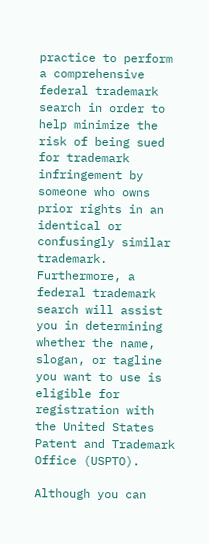practice to perform a comprehensive federal trademark search in order to help minimize the risk of being sued for trademark infringement by someone who owns prior rights in an identical or confusingly similar trademark.  Furthermore, a federal trademark search will assist you in determining whether the name, slogan, or tagline you want to use is eligible for registration with the United States Patent and Trademark Office (USPTO).

Although you can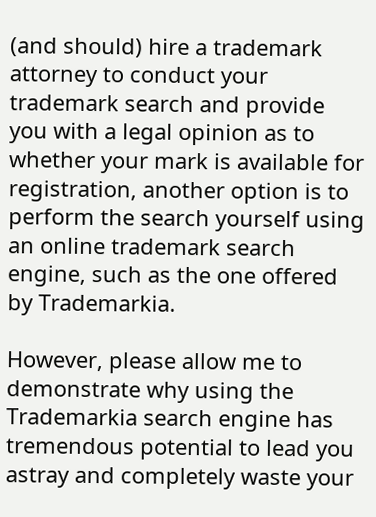(and should) hire a trademark attorney to conduct your trademark search and provide you with a legal opinion as to whether your mark is available for registration, another option is to perform the search yourself using an online trademark search engine, such as the one offered by Trademarkia.

However, please allow me to demonstrate why using the Trademarkia search engine has tremendous potential to lead you astray and completely waste your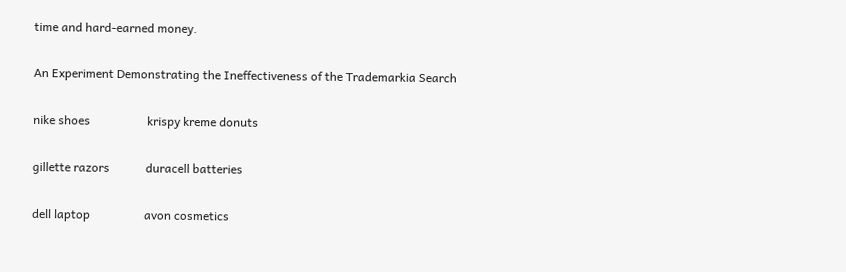time and hard-earned money.

An Experiment Demonstrating the Ineffectiveness of the Trademarkia Search

nike shoes                   krispy kreme donuts

gillette razors            duracell batteries

dell laptop                  avon cosmetics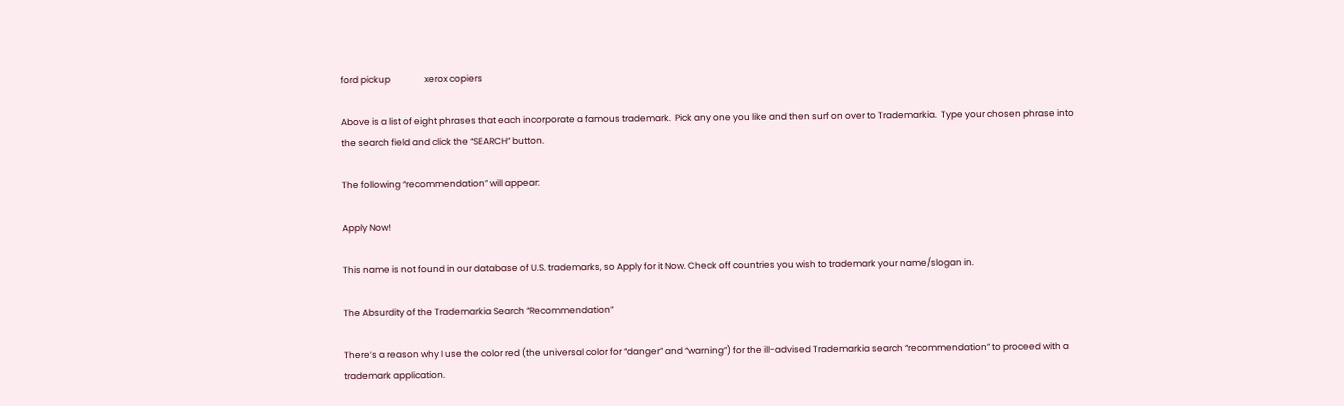ford pickup                 xerox copiers

Above is a list of eight phrases that each incorporate a famous trademark.  Pick any one you like and then surf on over to Trademarkia.  Type your chosen phrase into the search field and click the “SEARCH” button.

The following “recommendation” will appear:

Apply Now!

This name is not found in our database of U.S. trademarks, so Apply for it Now. Check off countries you wish to trademark your name/slogan in.

The Absurdity of the Trademarkia Search “Recommendation”

There’s a reason why I use the color red (the universal color for “danger” and “warning”) for the ill-advised Trademarkia search “recommendation” to proceed with a trademark application.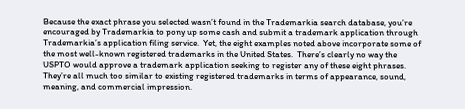Because the exact phrase you selected wasn’t found in the Trademarkia search database, you’re encouraged by Trademarkia to pony up some cash and submit a trademark application through Trademarkia’s application filing service.  Yet, the eight examples noted above incorporate some of the most well-known registered trademarks in the United States.  There’s clearly no way the USPTO would approve a trademark application seeking to register any of these eight phrases.  They’re all much too similar to existing registered trademarks in terms of appearance, sound, meaning, and commercial impression.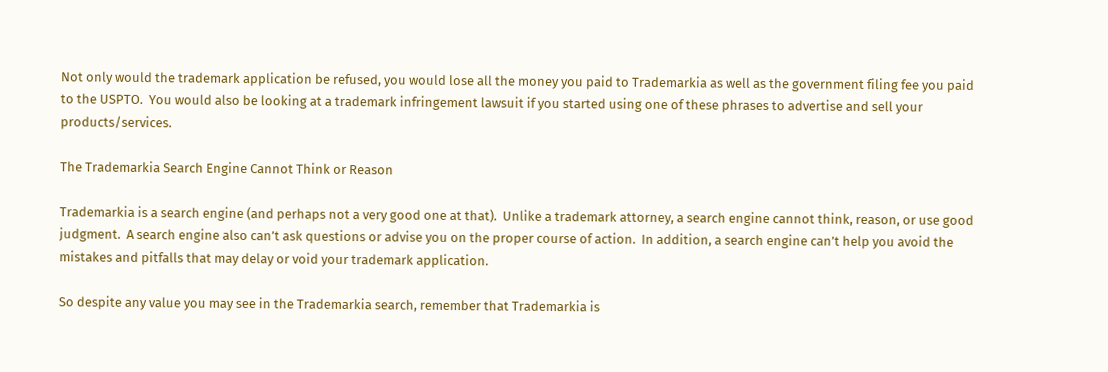Not only would the trademark application be refused, you would lose all the money you paid to Trademarkia as well as the government filing fee you paid to the USPTO.  You would also be looking at a trademark infringement lawsuit if you started using one of these phrases to advertise and sell your products/services.

The Trademarkia Search Engine Cannot Think or Reason

Trademarkia is a search engine (and perhaps not a very good one at that).  Unlike a trademark attorney, a search engine cannot think, reason, or use good judgment.  A search engine also can’t ask questions or advise you on the proper course of action.  In addition, a search engine can’t help you avoid the mistakes and pitfalls that may delay or void your trademark application.

So despite any value you may see in the Trademarkia search, remember that Trademarkia is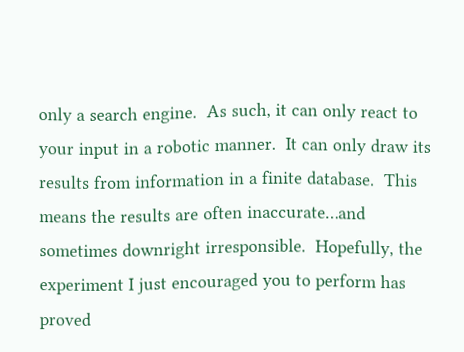only a search engine.  As such, it can only react to your input in a robotic manner.  It can only draw its results from information in a finite database.  This means the results are often inaccurate…and sometimes downright irresponsible.  Hopefully, the experiment I just encouraged you to perform has proved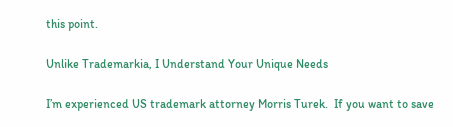this point.

Unlike Trademarkia, I Understand Your Unique Needs

I’m experienced US trademark attorney Morris Turek.  If you want to save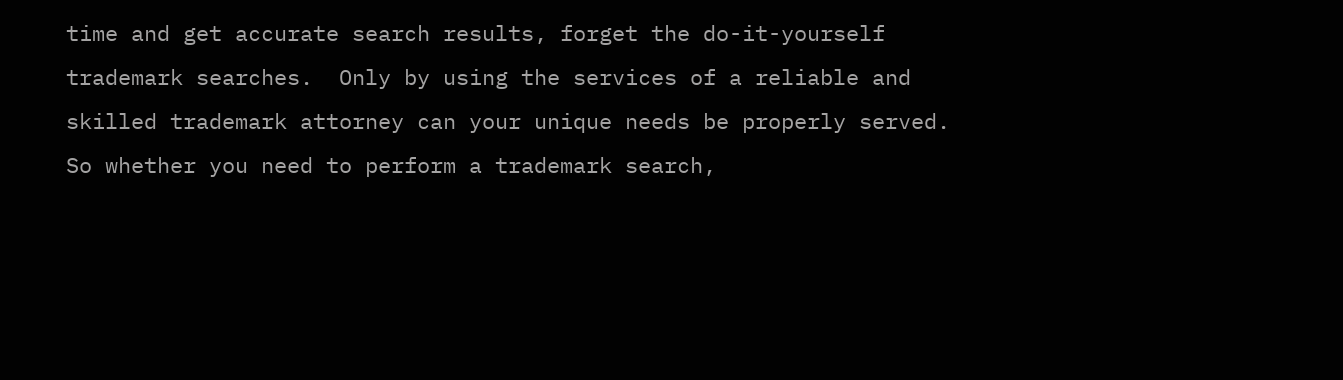time and get accurate search results, forget the do-it-yourself trademark searches.  Only by using the services of a reliable and skilled trademark attorney can your unique needs be properly served.  So whether you need to perform a trademark search,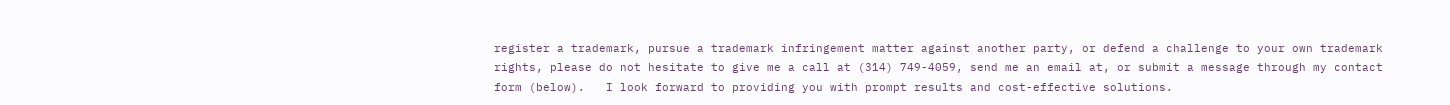register a trademark, pursue a trademark infringement matter against another party, or defend a challenge to your own trademark rights, please do not hesitate to give me a call at (314) 749-4059, send me an email at, or submit a message through my contact form (below).   I look forward to providing you with prompt results and cost-effective solutions.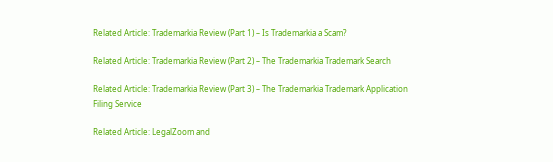Related Article: Trademarkia Review (Part 1) – Is Trademarkia a Scam?

Related Article: Trademarkia Review (Part 2) – The Trademarkia Trademark Search

Related Article: Trademarkia Review (Part 3) – The Trademarkia Trademark Application Filing Service

Related Article: LegalZoom and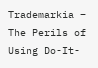Trademarkia – The Perils of Using Do-It-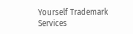Yourself Trademark Services